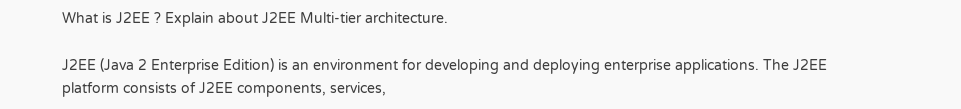What is J2EE ? Explain about J2EE Multi-tier architecture.

J2EE (Java 2 Enterprise Edition) is an environment for developing and deploying enterprise applications. The J2EE platform consists of J2EE components, services,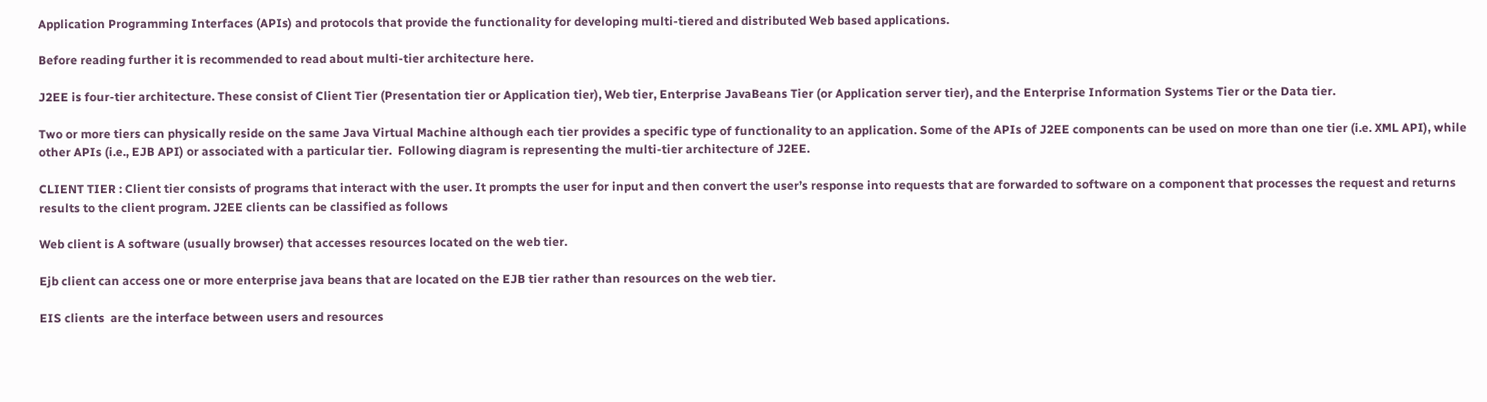Application Programming Interfaces (APIs) and protocols that provide the functionality for developing multi-tiered and distributed Web based applications.

Before reading further it is recommended to read about multi-tier architecture here.

J2EE is four-tier architecture. These consist of Client Tier (Presentation tier or Application tier), Web tier, Enterprise JavaBeans Tier (or Application server tier), and the Enterprise Information Systems Tier or the Data tier.

Two or more tiers can physically reside on the same Java Virtual Machine although each tier provides a specific type of functionality to an application. Some of the APIs of J2EE components can be used on more than one tier (i.e. XML API), while other APIs (i.e., EJB API) or associated with a particular tier.  Following diagram is representing the multi-tier architecture of J2EE.

CLIENT TIER : Client tier consists of programs that interact with the user. It prompts the user for input and then convert the user’s response into requests that are forwarded to software on a component that processes the request and returns results to the client program. J2EE clients can be classified as follows

Web client is A software (usually browser) that accesses resources located on the web tier.

Ejb client can access one or more enterprise java beans that are located on the EJB tier rather than resources on the web tier.

EIS clients  are the interface between users and resources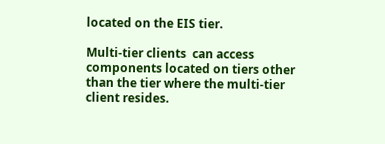located on the EIS tier.

Multi-tier clients  can access components located on tiers other than the tier where the multi-tier client resides.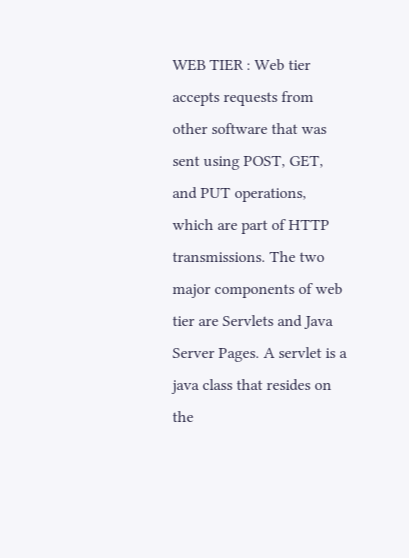WEB TIER : Web tier accepts requests from other software that was sent using POST, GET, and PUT operations, which are part of HTTP transmissions. The two major components of web tier are Servlets and Java Server Pages. A servlet is a java class that resides on the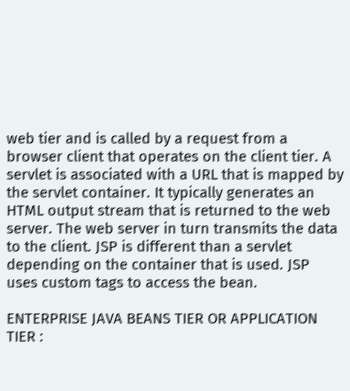web tier and is called by a request from a browser client that operates on the client tier. A servlet is associated with a URL that is mapped by the servlet container. It typically generates an HTML output stream that is returned to the web server. The web server in turn transmits the data to the client. JSP is different than a servlet depending on the container that is used. JSP uses custom tags to access the bean.

ENTERPRISE JAVA BEANS TIER OR APPLICATION TIER :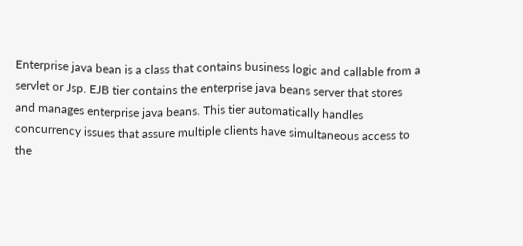Enterprise java bean is a class that contains business logic and callable from a servlet or Jsp. EJB tier contains the enterprise java beans server that stores and manages enterprise java beans. This tier automatically handles concurrency issues that assure multiple clients have simultaneous access to the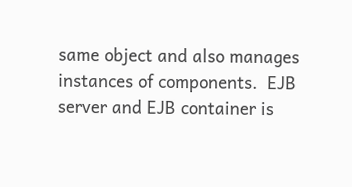same object and also manages instances of components.  EJB server and EJB container is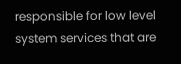responsible for low level system services that are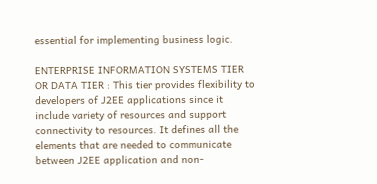essential for implementing business logic.

ENTERPRISE INFORMATION SYSTEMS TIER OR DATA TIER : This tier provides flexibility to developers of J2EE applications since it include variety of resources and support connectivity to resources. It defines all the elements that are needed to communicate between J2EE application and non-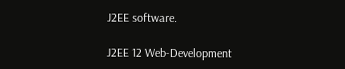J2EE software.

J2EE 12 Web-Development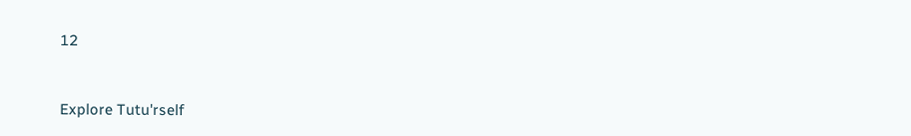12


Explore Tutu'rself